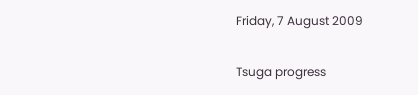Friday, 7 August 2009

Tsuga progress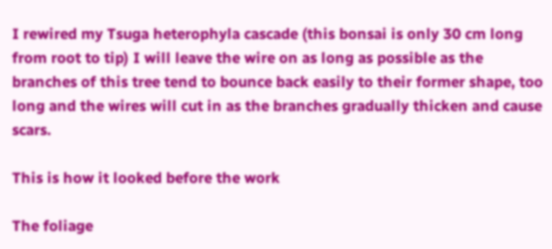I rewired my Tsuga heterophyla cascade (this bonsai is only 30 cm long from root to tip) I will leave the wire on as long as possible as the branches of this tree tend to bounce back easily to their former shape, too long and the wires will cut in as the branches gradually thicken and cause scars.

This is how it looked before the work

The foliage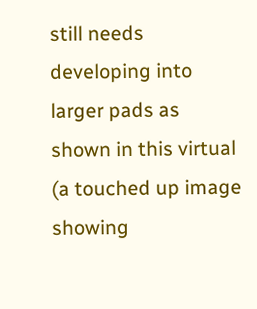still needs developing into larger pads as shown in this virtual (a touched up image showing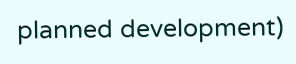planned development)